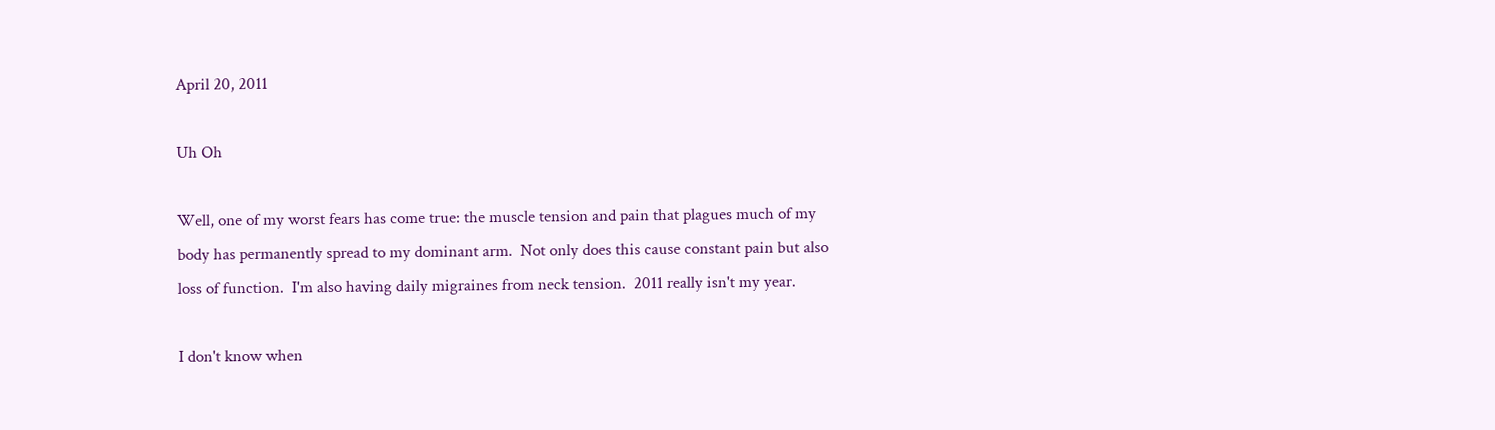April 20, 2011

Uh Oh

Well, one of my worst fears has come true: the muscle tension and pain that plagues much of my body has permanently spread to my dominant arm.  Not only does this cause constant pain but also loss of function.  I'm also having daily migraines from neck tension.  2011 really isn't my year.

I don't know when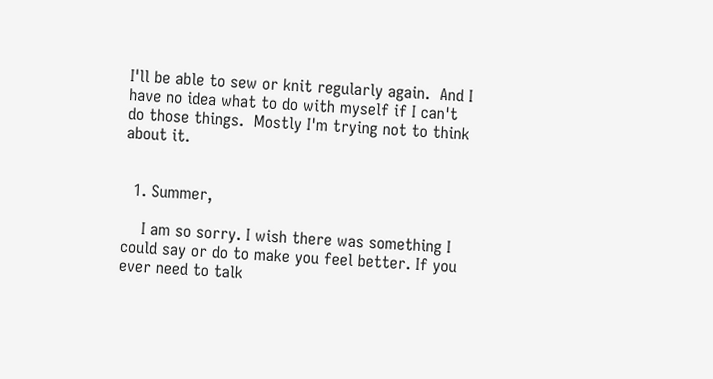I'll be able to sew or knit regularly again.  And I have no idea what to do with myself if I can't do those things.  Mostly I'm trying not to think about it.


  1. Summer,

    I am so sorry. I wish there was something I could say or do to make you feel better. If you ever need to talk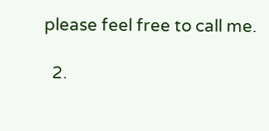please feel free to call me.

  2.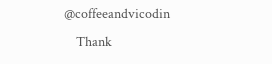@coffeeandvicodin
    Thank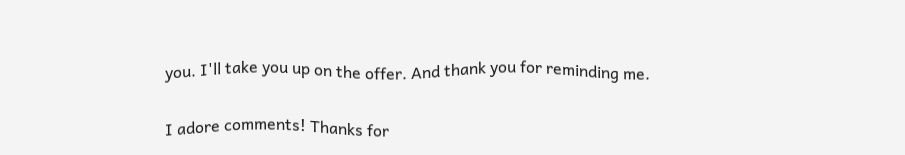you. I'll take you up on the offer. And thank you for reminding me.


I adore comments! Thanks for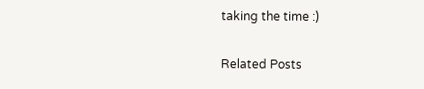taking the time :)

Related Posts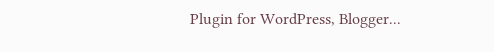Plugin for WordPress, Blogger...